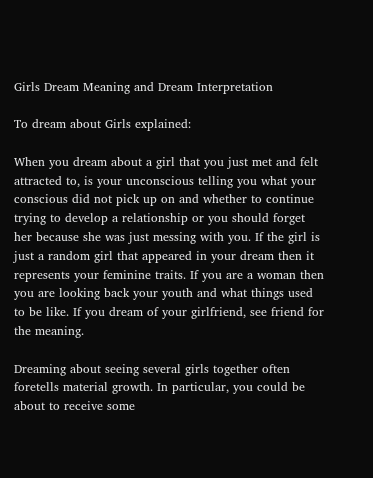Girls Dream Meaning and Dream Interpretation

To dream about Girls explained:

When you dream about a girl that you just met and felt attracted to, is your unconscious telling you what your conscious did not pick up on and whether to continue trying to develop a relationship or you should forget her because she was just messing with you. If the girl is just a random girl that appeared in your dream then it represents your feminine traits. If you are a woman then you are looking back your youth and what things used to be like. If you dream of your girlfriend, see friend for the meaning.

Dreaming about seeing several girls together often foretells material growth. In particular, you could be about to receive some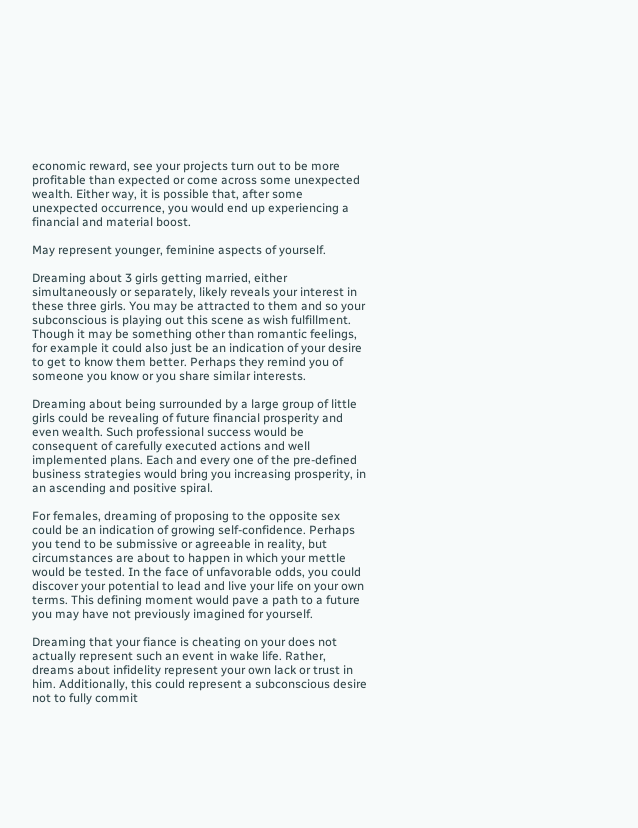economic reward, see your projects turn out to be more profitable than expected or come across some unexpected wealth. Either way, it is possible that, after some unexpected occurrence, you would end up experiencing a financial and material boost.

May represent younger, feminine aspects of yourself.

Dreaming about 3 girls getting married, either simultaneously or separately, likely reveals your interest in these three girls. You may be attracted to them and so your subconscious is playing out this scene as wish fulfillment. Though it may be something other than romantic feelings, for example it could also just be an indication of your desire to get to know them better. Perhaps they remind you of someone you know or you share similar interests.

Dreaming about being surrounded by a large group of little girls could be revealing of future financial prosperity and even wealth. Such professional success would be consequent of carefully executed actions and well implemented plans. Each and every one of the pre-defined business strategies would bring you increasing prosperity, in an ascending and positive spiral.

For females, dreaming of proposing to the opposite sex could be an indication of growing self-confidence. Perhaps you tend to be submissive or agreeable in reality, but circumstances are about to happen in which your mettle would be tested. In the face of unfavorable odds, you could discover your potential to lead and live your life on your own terms. This defining moment would pave a path to a future you may have not previously imagined for yourself.

Dreaming that your fiance is cheating on your does not actually represent such an event in wake life. Rather, dreams about infidelity represent your own lack or trust in him. Additionally, this could represent a subconscious desire not to fully commit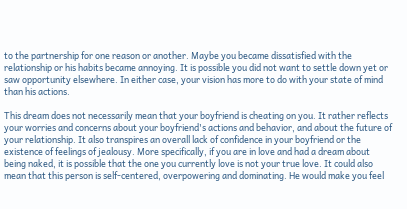to the partnership for one reason or another. Maybe you became dissatisfied with the relationship or his habits became annoying. It is possible you did not want to settle down yet or saw opportunity elsewhere. In either case, your vision has more to do with your state of mind than his actions.

This dream does not necessarily mean that your boyfriend is cheating on you. It rather reflects your worries and concerns about your boyfriend's actions and behavior, and about the future of your relationship. It also transpires an overall lack of confidence in your boyfriend or the existence of feelings of jealousy. More specifically, if you are in love and had a dream about being naked, it is possible that the one you currently love is not your true love. It could also mean that this person is self-centered, overpowering and dominating. He would make you feel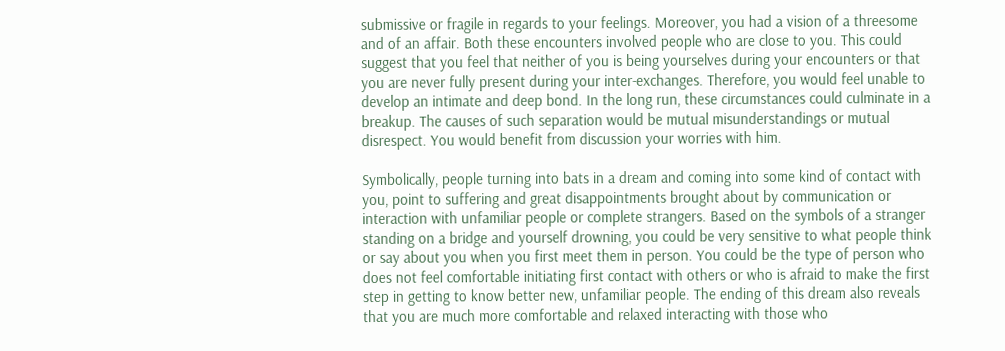submissive or fragile in regards to your feelings. Moreover, you had a vision of a threesome and of an affair. Both these encounters involved people who are close to you. This could suggest that you feel that neither of you is being yourselves during your encounters or that you are never fully present during your inter-exchanges. Therefore, you would feel unable to develop an intimate and deep bond. In the long run, these circumstances could culminate in a breakup. The causes of such separation would be mutual misunderstandings or mutual disrespect. You would benefit from discussion your worries with him.

Symbolically, people turning into bats in a dream and coming into some kind of contact with you, point to suffering and great disappointments brought about by communication or interaction with unfamiliar people or complete strangers. Based on the symbols of a stranger standing on a bridge and yourself drowning, you could be very sensitive to what people think or say about you when you first meet them in person. You could be the type of person who does not feel comfortable initiating first contact with others or who is afraid to make the first step in getting to know better new, unfamiliar people. The ending of this dream also reveals that you are much more comfortable and relaxed interacting with those who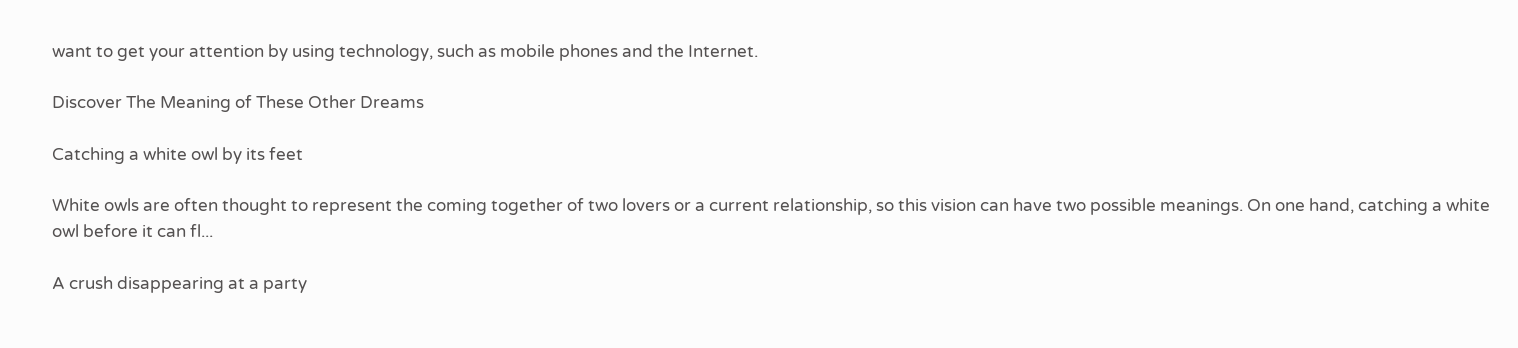want to get your attention by using technology, such as mobile phones and the Internet.

Discover The Meaning of These Other Dreams

Catching a white owl by its feet

White owls are often thought to represent the coming together of two lovers or a current relationship, so this vision can have two possible meanings. On one hand, catching a white owl before it can fl...

A crush disappearing at a party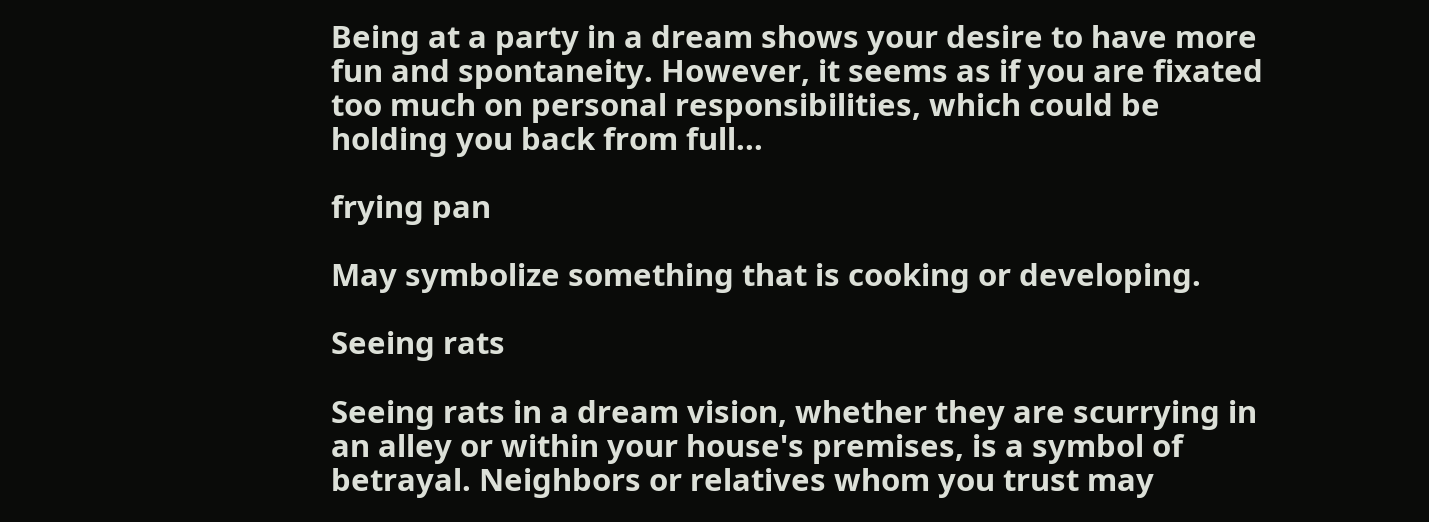Being at a party in a dream shows your desire to have more fun and spontaneity. However, it seems as if you are fixated too much on personal responsibilities, which could be holding you back from full...

frying pan

May symbolize something that is cooking or developing.

Seeing rats

Seeing rats in a dream vision, whether they are scurrying in an alley or within your house's premises, is a symbol of betrayal. Neighbors or relatives whom you trust may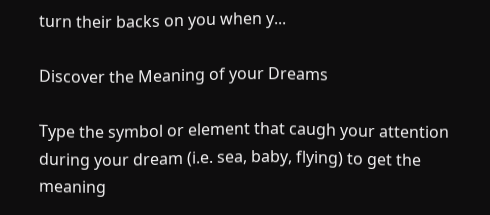turn their backs on you when y...

Discover the Meaning of your Dreams

Type the symbol or element that caugh your attention during your dream (i.e. sea, baby, flying) to get the meaning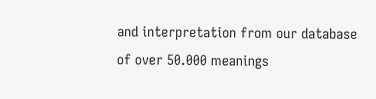and interpretation from our database of over 50.000 meanings